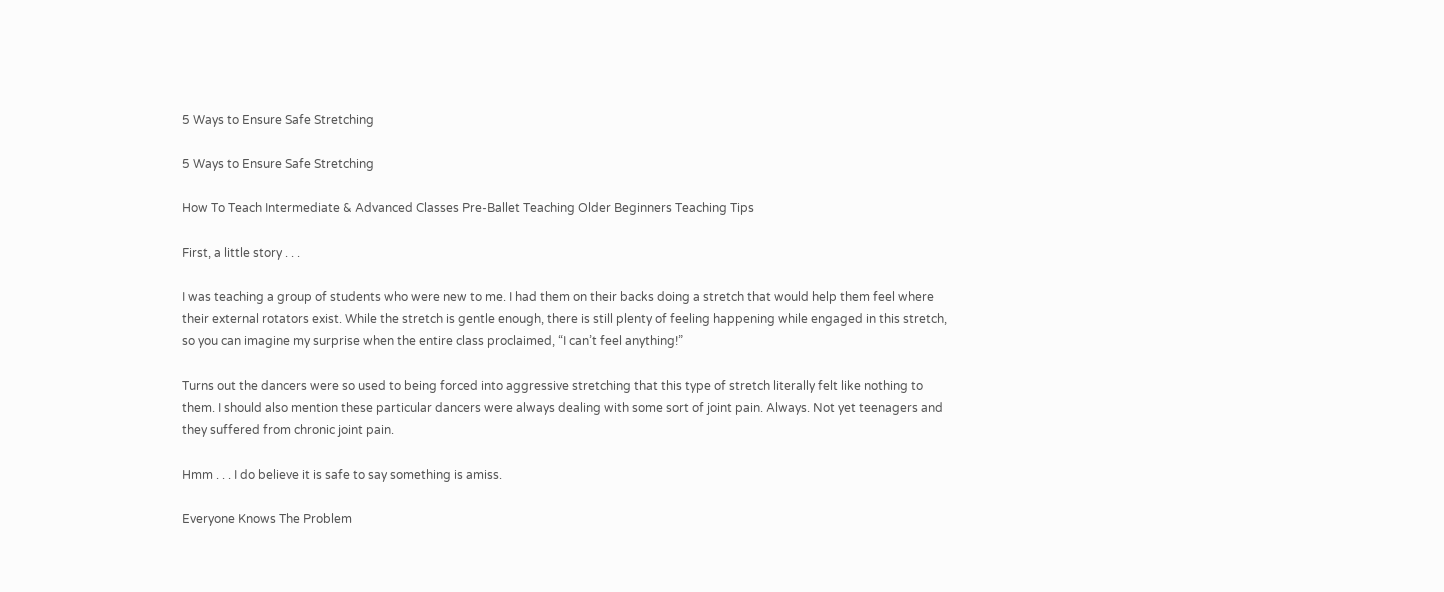5 Ways to Ensure Safe Stretching

5 Ways to Ensure Safe Stretching

How To Teach Intermediate & Advanced Classes Pre-Ballet Teaching Older Beginners Teaching Tips

First, a little story . . .

I was teaching a group of students who were new to me. I had them on their backs doing a stretch that would help them feel where their external rotators exist. While the stretch is gentle enough, there is still plenty of feeling happening while engaged in this stretch, so you can imagine my surprise when the entire class proclaimed, “I can’t feel anything!”

Turns out the dancers were so used to being forced into aggressive stretching that this type of stretch literally felt like nothing to them. I should also mention these particular dancers were always dealing with some sort of joint pain. Always. Not yet teenagers and they suffered from chronic joint pain.

Hmm . . . I do believe it is safe to say something is amiss.

Everyone Knows The Problem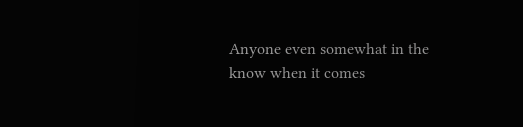Anyone even somewhat in the know when it comes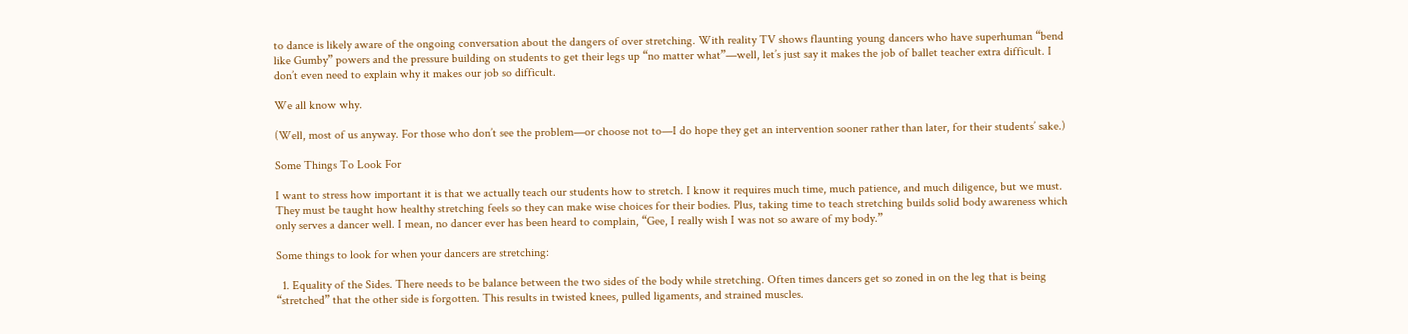to dance is likely aware of the ongoing conversation about the dangers of over stretching. With reality TV shows flaunting young dancers who have superhuman “bend like Gumby” powers and the pressure building on students to get their legs up “no matter what”—well, let’s just say it makes the job of ballet teacher extra difficult. I don’t even need to explain why it makes our job so difficult.

We all know why.

(Well, most of us anyway. For those who don’t see the problem—or choose not to—I do hope they get an intervention sooner rather than later, for their students’ sake.)

Some Things To Look For

I want to stress how important it is that we actually teach our students how to stretch. I know it requires much time, much patience, and much diligence, but we must. They must be taught how healthy stretching feels so they can make wise choices for their bodies. Plus, taking time to teach stretching builds solid body awareness which only serves a dancer well. I mean, no dancer ever has been heard to complain, “Gee, I really wish I was not so aware of my body.”

Some things to look for when your dancers are stretching:

  1. Equality of the Sides. There needs to be balance between the two sides of the body while stretching. Often times dancers get so zoned in on the leg that is being “stretched” that the other side is forgotten. This results in twisted knees, pulled ligaments, and strained muscles.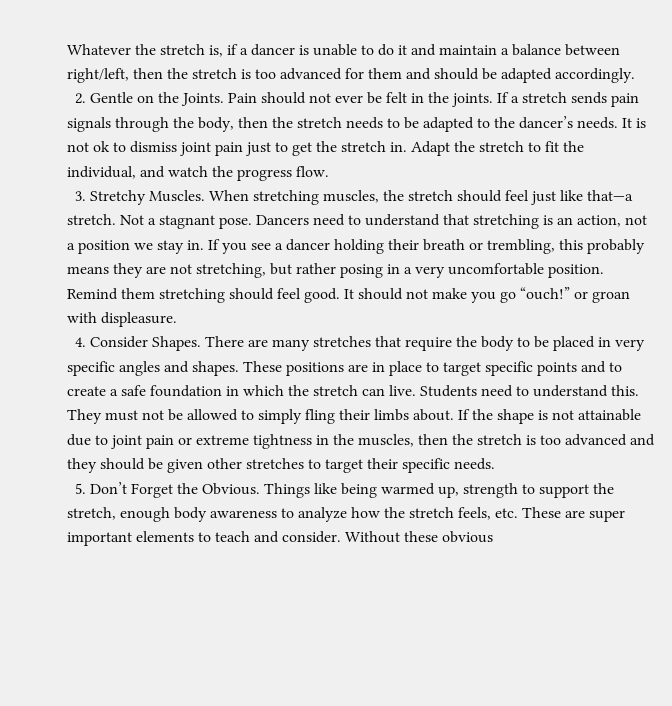Whatever the stretch is, if a dancer is unable to do it and maintain a balance between right/left, then the stretch is too advanced for them and should be adapted accordingly.
  2. Gentle on the Joints. Pain should not ever be felt in the joints. If a stretch sends pain signals through the body, then the stretch needs to be adapted to the dancer’s needs. It is not ok to dismiss joint pain just to get the stretch in. Adapt the stretch to fit the individual, and watch the progress flow.
  3. Stretchy Muscles. When stretching muscles, the stretch should feel just like that—a stretch. Not a stagnant pose. Dancers need to understand that stretching is an action, not a position we stay in. If you see a dancer holding their breath or trembling, this probably means they are not stretching, but rather posing in a very uncomfortable position. Remind them stretching should feel good. It should not make you go “ouch!” or groan with displeasure.
  4. Consider Shapes. There are many stretches that require the body to be placed in very specific angles and shapes. These positions are in place to target specific points and to create a safe foundation in which the stretch can live. Students need to understand this. They must not be allowed to simply fling their limbs about. If the shape is not attainable due to joint pain or extreme tightness in the muscles, then the stretch is too advanced and they should be given other stretches to target their specific needs.
  5. Don’t Forget the Obvious. Things like being warmed up, strength to support the stretch, enough body awareness to analyze how the stretch feels, etc. These are super important elements to teach and consider. Without these obvious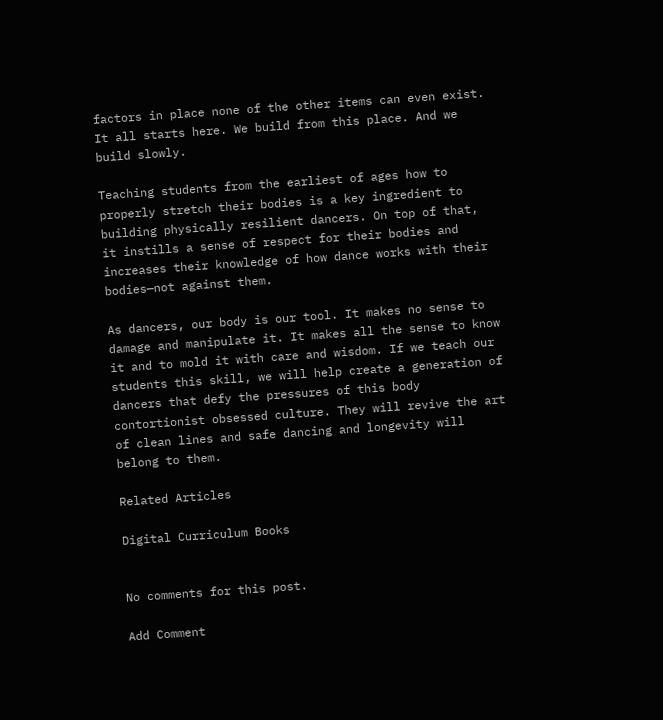factors in place none of the other items can even exist. It all starts here. We build from this place. And we build slowly.

Teaching students from the earliest of ages how to properly stretch their bodies is a key ingredient to building physically resilient dancers. On top of that, it instills a sense of respect for their bodies and increases their knowledge of how dance works with their bodies—not against them.

As dancers, our body is our tool. It makes no sense to damage and manipulate it. It makes all the sense to know it and to mold it with care and wisdom. If we teach our students this skill, we will help create a generation of dancers that defy the pressures of this body contortionist obsessed culture. They will revive the art of clean lines and safe dancing and longevity will belong to them.

Related Articles

Digital Curriculum Books


No comments for this post.

Add Comment